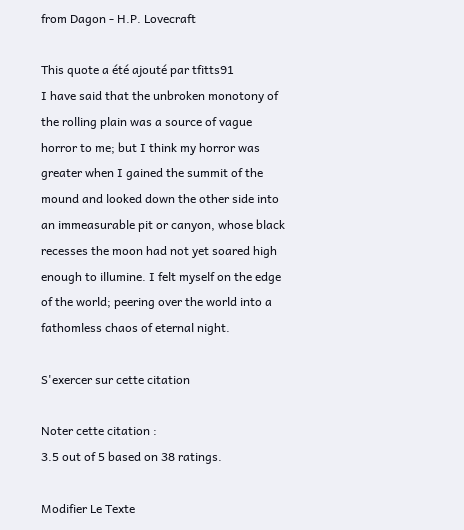from Dagon - H.P. Lovecraft

This quote a été ajouté par tfitts91
I have said that the unbroken monotony of the rolling plain was a source of vague horror to me; but I think my horror was greater when I gained the summit of the mound and looked down the other side into an immeasurable pit or canyon, whose black recesses the moon had not yet soared high enough to illumine. I felt myself on the edge of the world; peering over the world into a fathomless chaos of eternal night.

S'exercer sur cette citation

Noter cette citation :
3.5 out of 5 based on 38 ratings.

Modifier Le Texte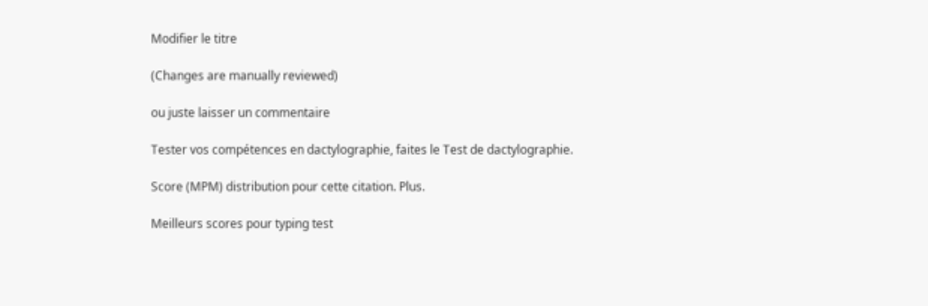Modifier le titre

(Changes are manually reviewed)

ou juste laisser un commentaire

Tester vos compétences en dactylographie, faites le Test de dactylographie.

Score (MPM) distribution pour cette citation. Plus.

Meilleurs scores pour typing test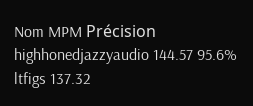Nom MPM Précision
highhonedjazzyaudio 144.57 95.6%
ltfigs 137.32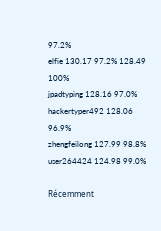97.2%
elfie 130.17 97.2% 128.49 100%
jpadtyping 128.16 97.0%
hackertyper492 128.06 96.9%
zhengfeilong 127.99 98.8%
user264424 124.98 99.0%

Récemment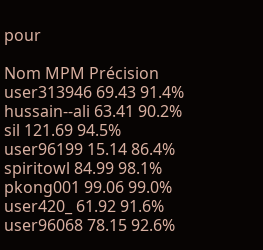pour

Nom MPM Précision
user313946 69.43 91.4%
hussain--ali 63.41 90.2%
sil 121.69 94.5%
user96199 15.14 86.4%
spiritowl 84.99 98.1%
pkong001 99.06 99.0%
user420_ 61.92 91.6%
user96068 78.15 92.6%